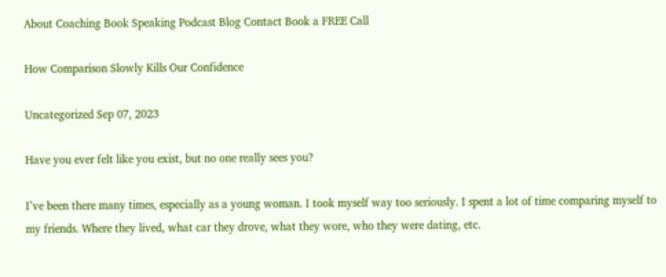About Coaching Book Speaking Podcast Blog Contact Book a FREE Call

How Comparison Slowly Kills Our Confidence

Uncategorized Sep 07, 2023

Have you ever felt like you exist, but no one really sees you?

I’ve been there many times, especially as a young woman. I took myself way too seriously. I spent a lot of time comparing myself to my friends. Where they lived, what car they drove, what they wore, who they were dating, etc.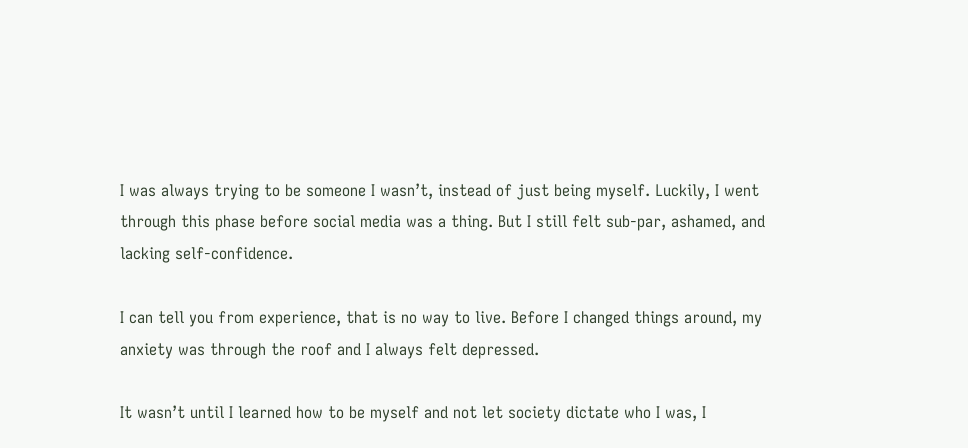I was always trying to be someone I wasn’t, instead of just being myself. Luckily, I went through this phase before social media was a thing. But I still felt sub-par, ashamed, and lacking self-confidence.

I can tell you from experience, that is no way to live. Before I changed things around, my anxiety was through the roof and I always felt depressed.

It wasn’t until I learned how to be myself and not let society dictate who I was, I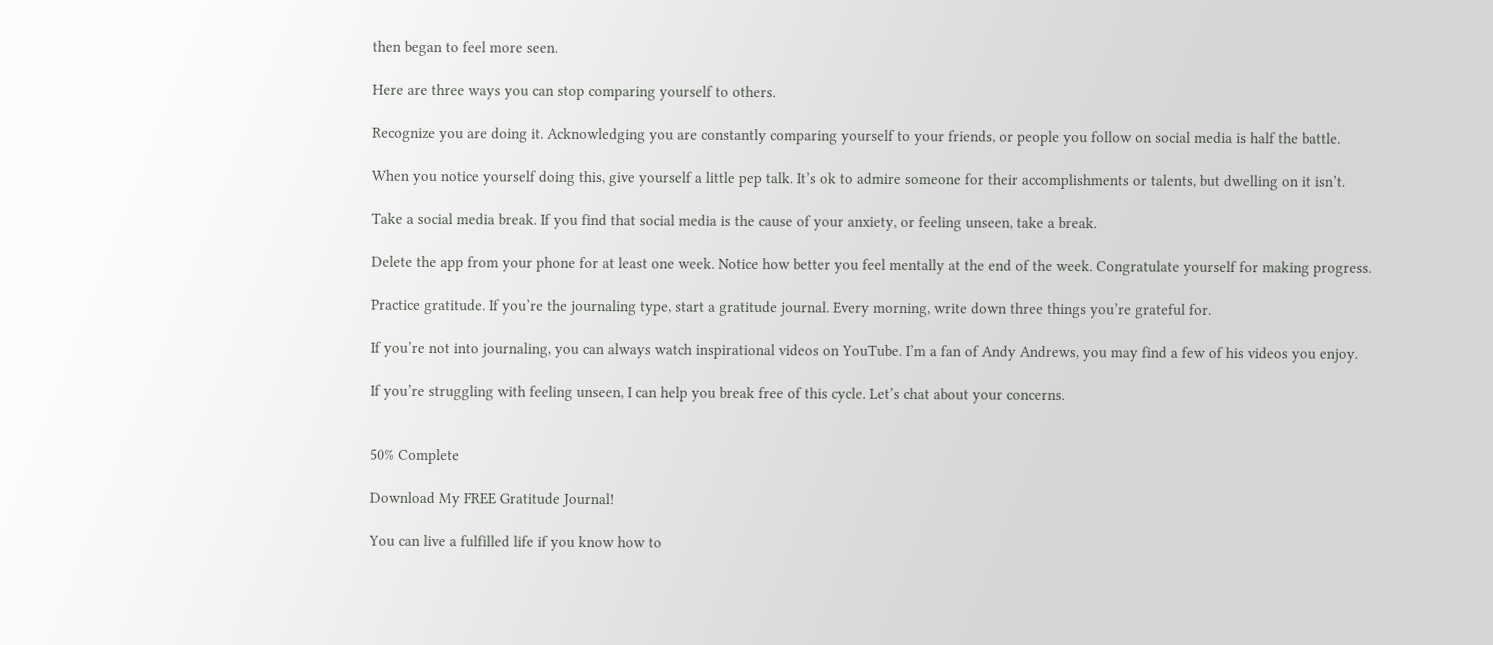then began to feel more seen.

Here are three ways you can stop comparing yourself to others.

Recognize you are doing it. Acknowledging you are constantly comparing yourself to your friends, or people you follow on social media is half the battle.

When you notice yourself doing this, give yourself a little pep talk. It’s ok to admire someone for their accomplishments or talents, but dwelling on it isn’t.

Take a social media break. If you find that social media is the cause of your anxiety, or feeling unseen, take a break.

Delete the app from your phone for at least one week. Notice how better you feel mentally at the end of the week. Congratulate yourself for making progress.

Practice gratitude. If you’re the journaling type, start a gratitude journal. Every morning, write down three things you’re grateful for.

If you’re not into journaling, you can always watch inspirational videos on YouTube. I’m a fan of Andy Andrews, you may find a few of his videos you enjoy.

If you’re struggling with feeling unseen, I can help you break free of this cycle. Let’s chat about your concerns.


50% Complete

Download My FREE Gratitude Journal!

You can live a fulfilled life if you know how to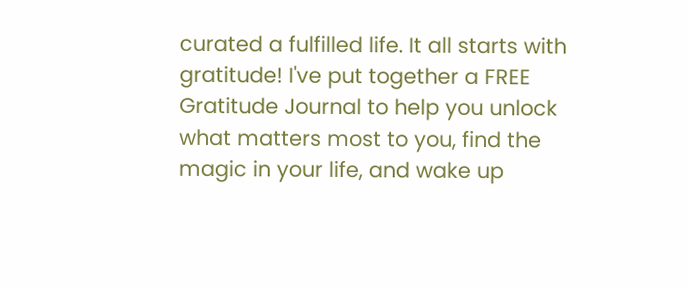curated a fulfilled life. It all starts with gratitude! I've put together a FREE Gratitude Journal to help you unlock what matters most to you, find the magic in your life, and wake up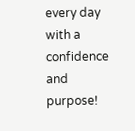every day with a confidence and purpose!